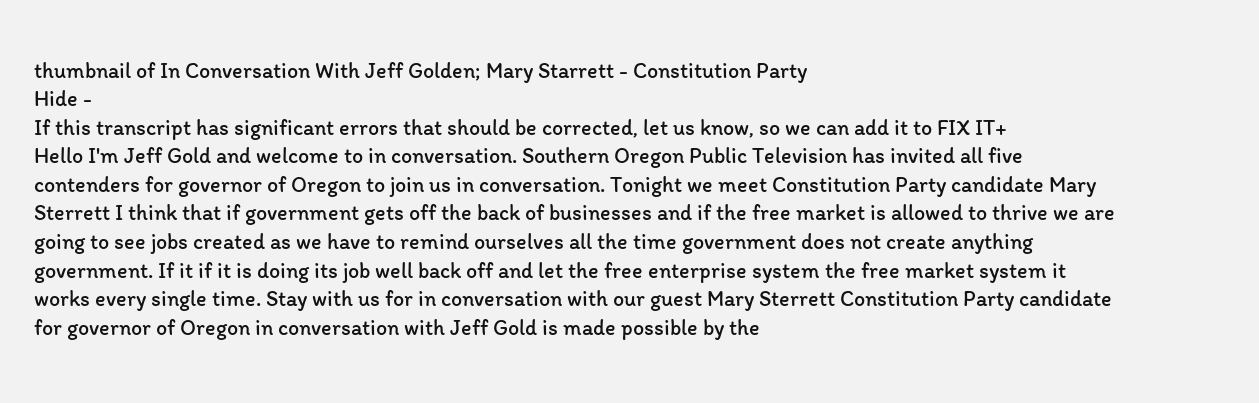thumbnail of In Conversation With Jeff Golden; Mary Starrett - Constitution Party
Hide -
If this transcript has significant errors that should be corrected, let us know, so we can add it to FIX IT+
Hello I'm Jeff Gold and welcome to in conversation. Southern Oregon Public Television has invited all five contenders for governor of Oregon to join us in conversation. Tonight we meet Constitution Party candidate Mary Sterrett I think that if government gets off the back of businesses and if the free market is allowed to thrive we are going to see jobs created as we have to remind ourselves all the time government does not create anything government. If it if it is doing its job well back off and let the free enterprise system the free market system it works every single time. Stay with us for in conversation with our guest Mary Sterrett Constitution Party candidate for governor of Oregon in conversation with Jeff Gold is made possible by the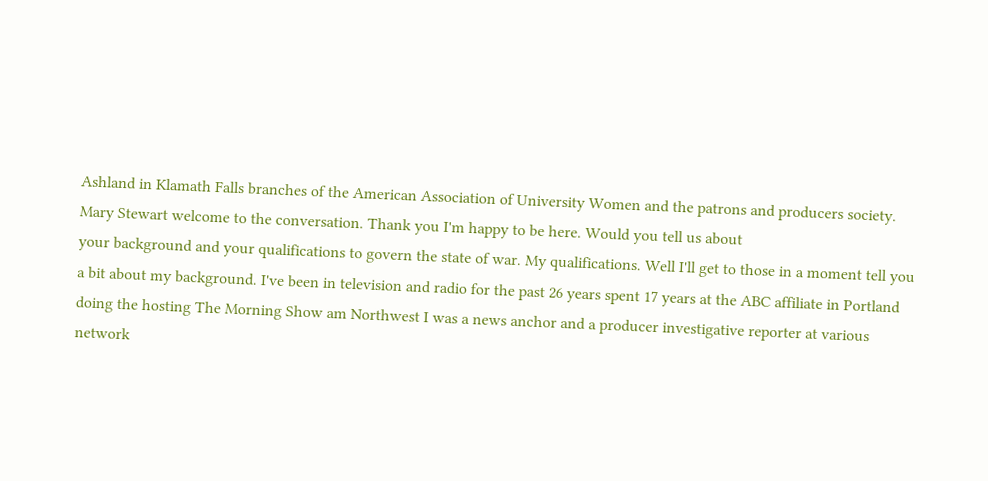Ashland in Klamath Falls branches of the American Association of University Women and the patrons and producers society. Mary Stewart welcome to the conversation. Thank you I'm happy to be here. Would you tell us about
your background and your qualifications to govern the state of war. My qualifications. Well I'll get to those in a moment tell you a bit about my background. I've been in television and radio for the past 26 years spent 17 years at the ABC affiliate in Portland doing the hosting The Morning Show am Northwest I was a news anchor and a producer investigative reporter at various network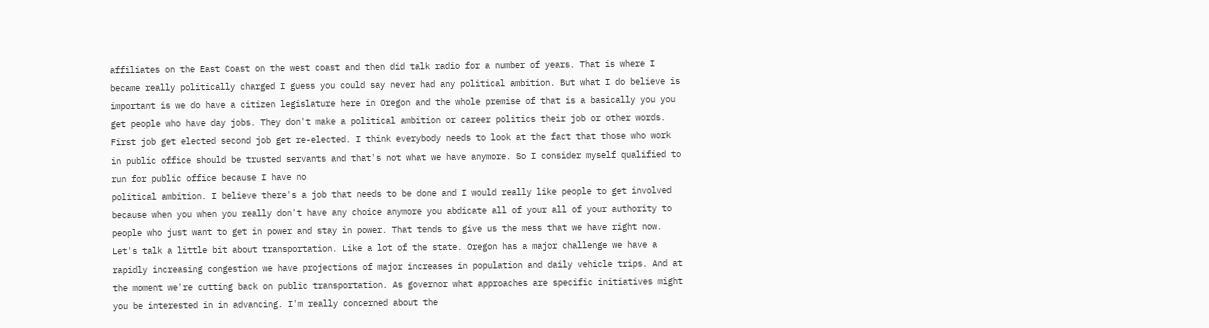affiliates on the East Coast on the west coast and then did talk radio for a number of years. That is where I became really politically charged I guess you could say never had any political ambition. But what I do believe is important is we do have a citizen legislature here in Oregon and the whole premise of that is a basically you you get people who have day jobs. They don't make a political ambition or career politics their job or other words. First job get elected second job get re-elected. I think everybody needs to look at the fact that those who work in public office should be trusted servants and that's not what we have anymore. So I consider myself qualified to run for public office because I have no
political ambition. I believe there's a job that needs to be done and I would really like people to get involved because when you when you really don't have any choice anymore you abdicate all of your all of your authority to people who just want to get in power and stay in power. That tends to give us the mess that we have right now. Let's talk a little bit about transportation. Like a lot of the state. Oregon has a major challenge we have a rapidly increasing congestion we have projections of major increases in population and daily vehicle trips. And at the moment we're cutting back on public transportation. As governor what approaches are specific initiatives might you be interested in in advancing. I'm really concerned about the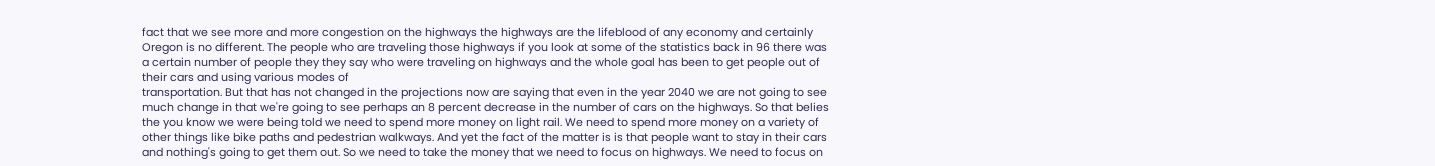fact that we see more and more congestion on the highways the highways are the lifeblood of any economy and certainly Oregon is no different. The people who are traveling those highways if you look at some of the statistics back in 96 there was a certain number of people they they say who were traveling on highways and the whole goal has been to get people out of their cars and using various modes of
transportation. But that has not changed in the projections now are saying that even in the year 2040 we are not going to see much change in that we're going to see perhaps an 8 percent decrease in the number of cars on the highways. So that belies the you know we were being told we need to spend more money on light rail. We need to spend more money on a variety of other things like bike paths and pedestrian walkways. And yet the fact of the matter is is that people want to stay in their cars and nothing's going to get them out. So we need to take the money that we need to focus on highways. We need to focus on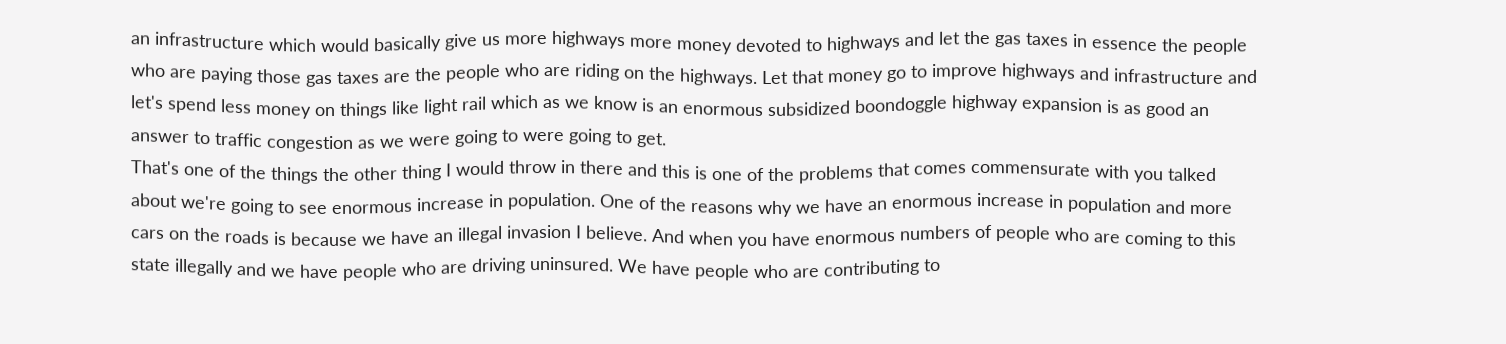an infrastructure which would basically give us more highways more money devoted to highways and let the gas taxes in essence the people who are paying those gas taxes are the people who are riding on the highways. Let that money go to improve highways and infrastructure and let's spend less money on things like light rail which as we know is an enormous subsidized boondoggle highway expansion is as good an answer to traffic congestion as we were going to were going to get.
That's one of the things the other thing I would throw in there and this is one of the problems that comes commensurate with you talked about we're going to see enormous increase in population. One of the reasons why we have an enormous increase in population and more cars on the roads is because we have an illegal invasion I believe. And when you have enormous numbers of people who are coming to this state illegally and we have people who are driving uninsured. We have people who are contributing to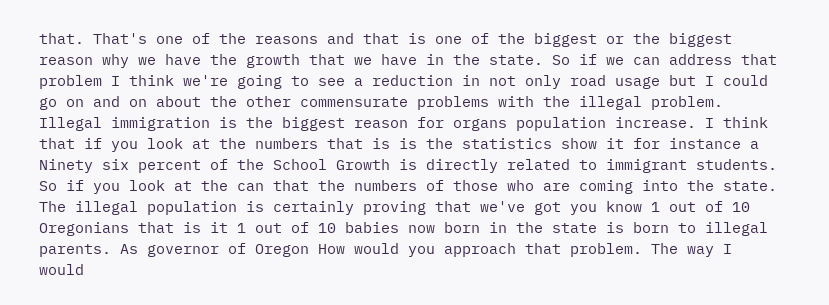that. That's one of the reasons and that is one of the biggest or the biggest reason why we have the growth that we have in the state. So if we can address that problem I think we're going to see a reduction in not only road usage but I could go on and on about the other commensurate problems with the illegal problem. Illegal immigration is the biggest reason for organs population increase. I think that if you look at the numbers that is is the statistics show it for instance a Ninety six percent of the School Growth is directly related to immigrant students. So if you look at the can that the numbers of those who are coming into the state.
The illegal population is certainly proving that we've got you know 1 out of 10 Oregonians that is it 1 out of 10 babies now born in the state is born to illegal parents. As governor of Oregon How would you approach that problem. The way I would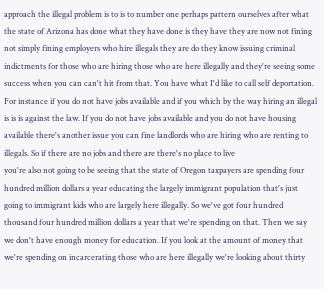approach the illegal problem is to is to number one perhaps pattern ourselves after what the state of Arizona has done what they have done is they have they are now not fining not simply fining employers who hire illegals they are do they know issuing criminal indictments for those who are hiring those who are here illegally and they're seeing some success when you can can't hit from that. You have what I'd like to call self deportation. For instance if you do not have jobs available and if you which by the way hiring an illegal is is is against the law. If you do not have jobs available and you do not have housing available there's another issue you can fine landlords who are hiring who are renting to illegals. So if there are no jobs and there are there's no place to live
you're also not going to be seeing that the state of Oregon taxpayers are spending four hundred million dollars a year educating the largely immigrant population that's just going to immigrant kids who are largely here illegally. So we've got four hundred thousand four hundred million dollars a year that we're spending on that. Then we say we don't have enough money for education. If you look at the amount of money that we're spending on incarcerating those who are here illegally we're looking about thirty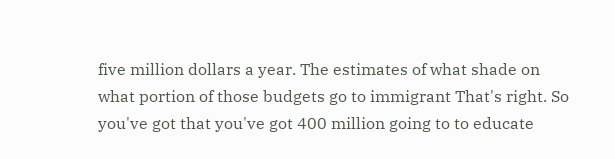five million dollars a year. The estimates of what shade on what portion of those budgets go to immigrant That's right. So you've got that you've got 400 million going to to educate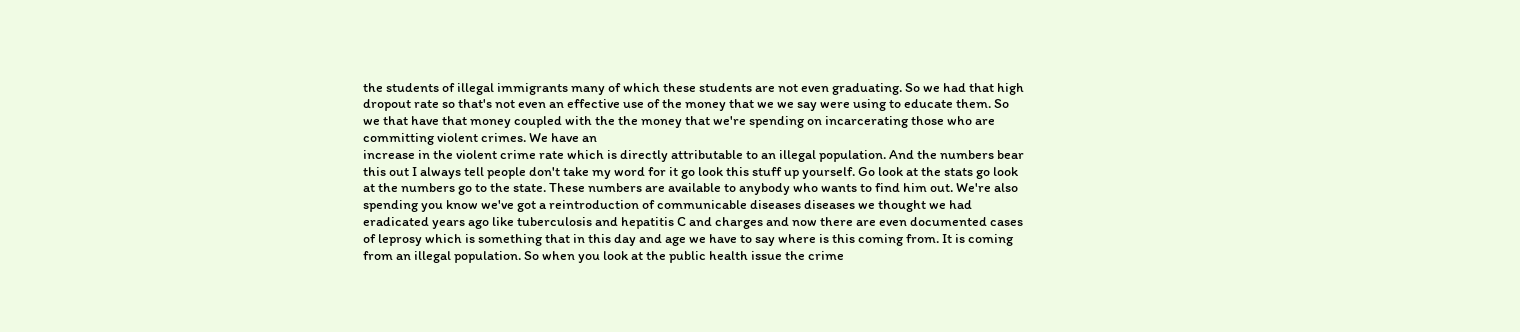the students of illegal immigrants many of which these students are not even graduating. So we had that high dropout rate so that's not even an effective use of the money that we we say were using to educate them. So we that have that money coupled with the the money that we're spending on incarcerating those who are committing violent crimes. We have an
increase in the violent crime rate which is directly attributable to an illegal population. And the numbers bear this out I always tell people don't take my word for it go look this stuff up yourself. Go look at the stats go look at the numbers go to the state. These numbers are available to anybody who wants to find him out. We're also spending you know we've got a reintroduction of communicable diseases diseases we thought we had eradicated years ago like tuberculosis and hepatitis C and charges and now there are even documented cases of leprosy which is something that in this day and age we have to say where is this coming from. It is coming from an illegal population. So when you look at the public health issue the crime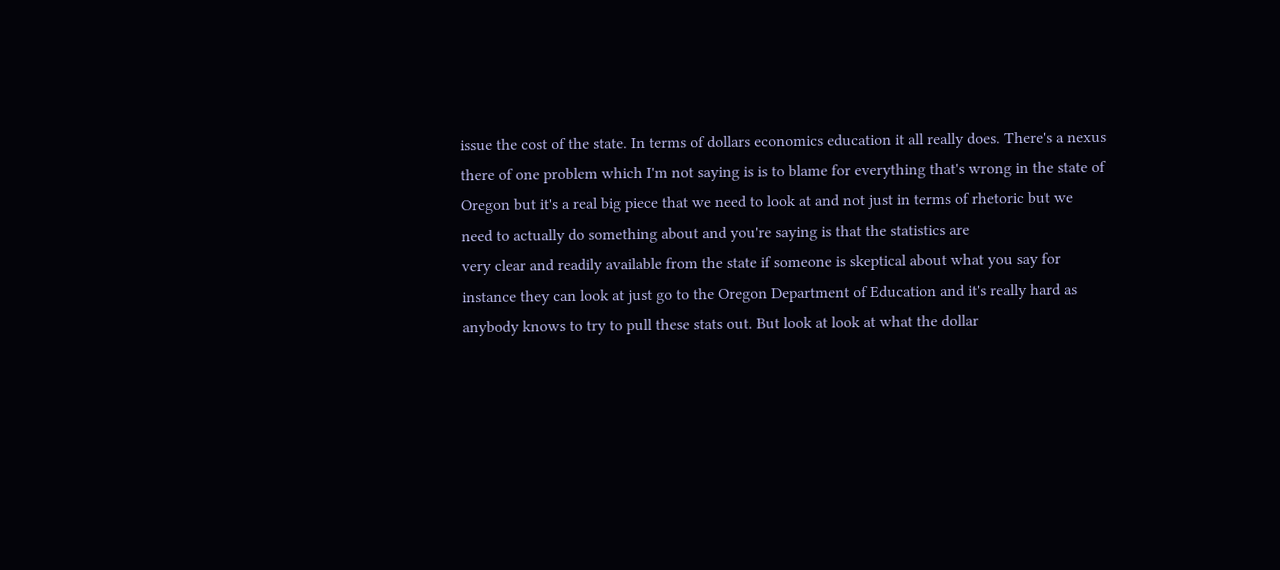issue the cost of the state. In terms of dollars economics education it all really does. There's a nexus there of one problem which I'm not saying is is to blame for everything that's wrong in the state of Oregon but it's a real big piece that we need to look at and not just in terms of rhetoric but we need to actually do something about and you're saying is that the statistics are
very clear and readily available from the state if someone is skeptical about what you say for instance they can look at just go to the Oregon Department of Education and it's really hard as anybody knows to try to pull these stats out. But look at look at what the dollar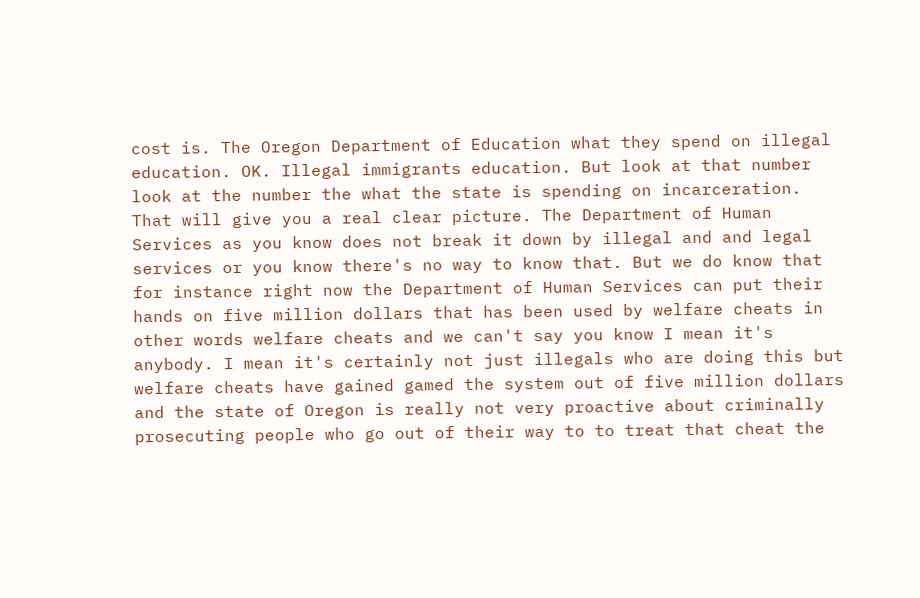cost is. The Oregon Department of Education what they spend on illegal education. OK. Illegal immigrants education. But look at that number look at the number the what the state is spending on incarceration. That will give you a real clear picture. The Department of Human Services as you know does not break it down by illegal and and legal services or you know there's no way to know that. But we do know that for instance right now the Department of Human Services can put their hands on five million dollars that has been used by welfare cheats in other words welfare cheats and we can't say you know I mean it's anybody. I mean it's certainly not just illegals who are doing this but welfare cheats have gained gamed the system out of five million dollars
and the state of Oregon is really not very proactive about criminally prosecuting people who go out of their way to to treat that cheat the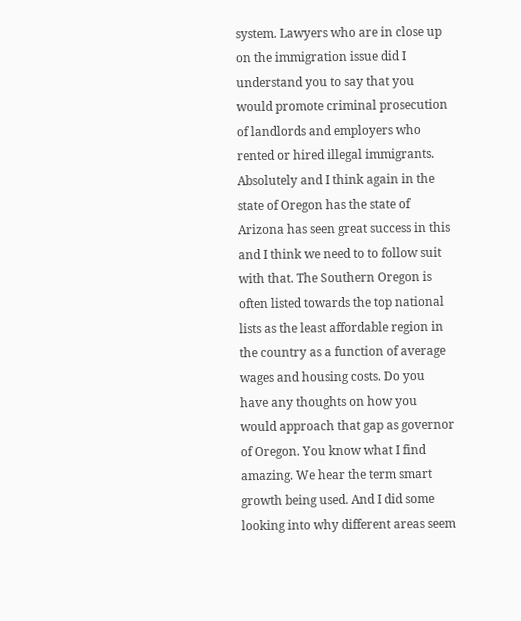system. Lawyers who are in close up on the immigration issue did I understand you to say that you would promote criminal prosecution of landlords and employers who rented or hired illegal immigrants. Absolutely and I think again in the state of Oregon has the state of Arizona has seen great success in this and I think we need to to follow suit with that. The Southern Oregon is often listed towards the top national lists as the least affordable region in the country as a function of average wages and housing costs. Do you have any thoughts on how you would approach that gap as governor of Oregon. You know what I find amazing. We hear the term smart growth being used. And I did some looking into why different areas seem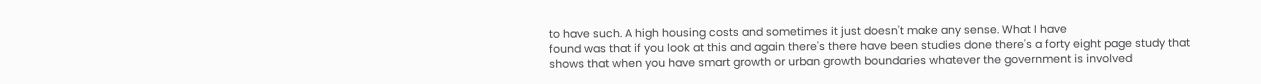to have such. A high housing costs and sometimes it just doesn't make any sense. What I have
found was that if you look at this and again there's there have been studies done there's a forty eight page study that shows that when you have smart growth or urban growth boundaries whatever the government is involved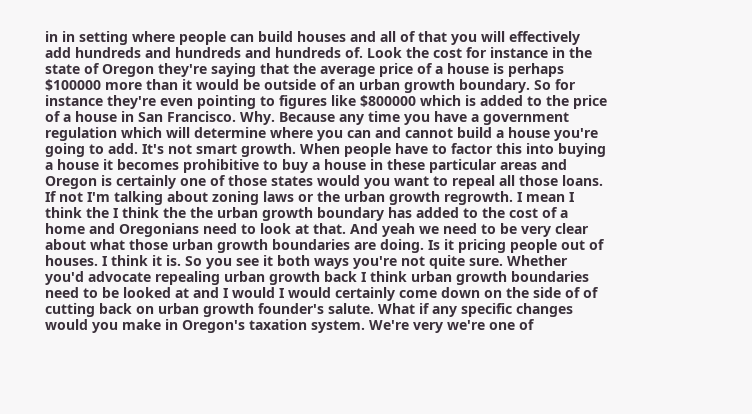in in setting where people can build houses and all of that you will effectively add hundreds and hundreds and hundreds of. Look the cost for instance in the state of Oregon they're saying that the average price of a house is perhaps $100000 more than it would be outside of an urban growth boundary. So for instance they're even pointing to figures like $800000 which is added to the price of a house in San Francisco. Why. Because any time you have a government regulation which will determine where you can and cannot build a house you're going to add. It's not smart growth. When people have to factor this into buying a house it becomes prohibitive to buy a house in these particular areas and Oregon is certainly one of those states would you want to repeal all those loans.
If not I'm talking about zoning laws or the urban growth regrowth. I mean I think the I think the the urban growth boundary has added to the cost of a home and Oregonians need to look at that. And yeah we need to be very clear about what those urban growth boundaries are doing. Is it pricing people out of houses. I think it is. So you see it both ways you're not quite sure. Whether you'd advocate repealing urban growth back I think urban growth boundaries need to be looked at and I would I would certainly come down on the side of of cutting back on urban growth founder's salute. What if any specific changes would you make in Oregon's taxation system. We're very we're one of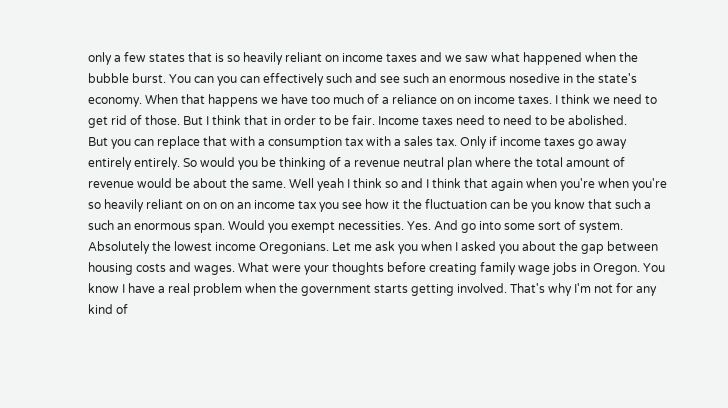only a few states that is so heavily reliant on income taxes and we saw what happened when the bubble burst. You can you can effectively such and see such an enormous nosedive in the state's economy. When that happens we have too much of a reliance on on income taxes. I think we need to get rid of those. But I think that in order to be fair. Income taxes need to need to be abolished.
But you can replace that with a consumption tax with a sales tax. Only if income taxes go away entirely entirely. So would you be thinking of a revenue neutral plan where the total amount of revenue would be about the same. Well yeah I think so and I think that again when you're when you're so heavily reliant on on on an income tax you see how it the fluctuation can be you know that such a such an enormous span. Would you exempt necessities. Yes. And go into some sort of system. Absolutely the lowest income Oregonians. Let me ask you when I asked you about the gap between housing costs and wages. What were your thoughts before creating family wage jobs in Oregon. You know I have a real problem when the government starts getting involved. That's why I'm not for any kind of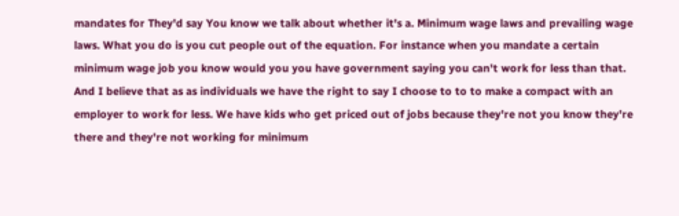mandates for They'd say You know we talk about whether it's a. Minimum wage laws and prevailing wage laws. What you do is you cut people out of the equation. For instance when you mandate a certain
minimum wage job you know would you you have government saying you can't work for less than that. And I believe that as as individuals we have the right to say I choose to to to make a compact with an employer to work for less. We have kids who get priced out of jobs because they're not you know they're there and they're not working for minimum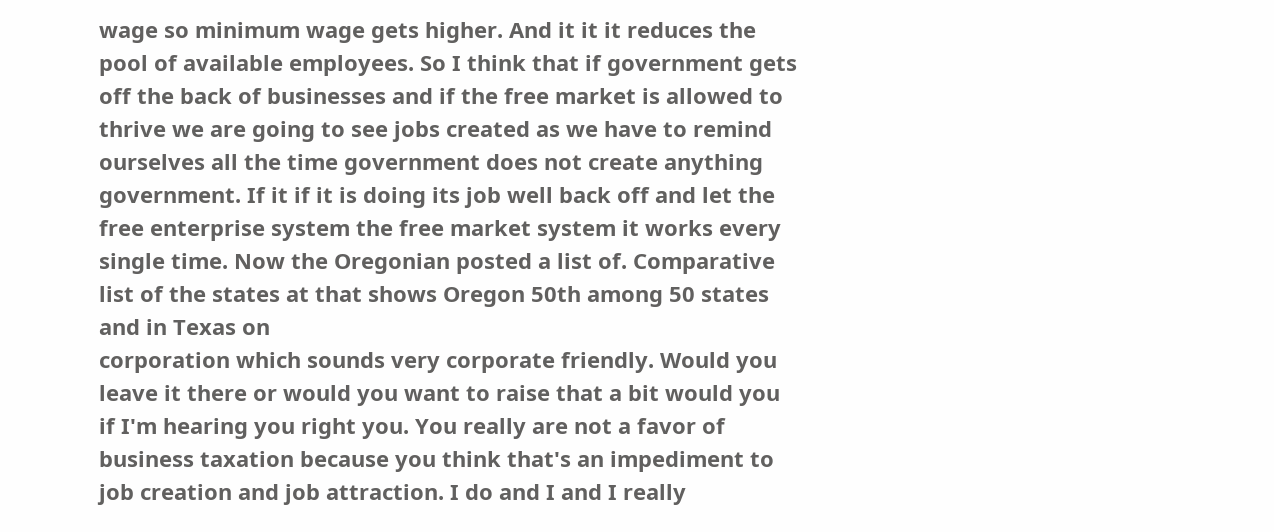wage so minimum wage gets higher. And it it it reduces the pool of available employees. So I think that if government gets off the back of businesses and if the free market is allowed to thrive we are going to see jobs created as we have to remind ourselves all the time government does not create anything government. If it if it is doing its job well back off and let the free enterprise system the free market system it works every single time. Now the Oregonian posted a list of. Comparative list of the states at that shows Oregon 50th among 50 states and in Texas on
corporation which sounds very corporate friendly. Would you leave it there or would you want to raise that a bit would you if I'm hearing you right you. You really are not a favor of business taxation because you think that's an impediment to job creation and job attraction. I do and I and I really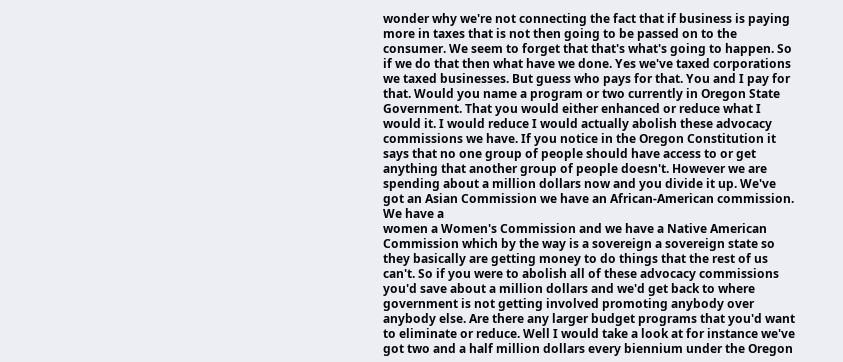wonder why we're not connecting the fact that if business is paying more in taxes that is not then going to be passed on to the consumer. We seem to forget that that's what's going to happen. So if we do that then what have we done. Yes we've taxed corporations we taxed businesses. But guess who pays for that. You and I pay for that. Would you name a program or two currently in Oregon State Government. That you would either enhanced or reduce what I would it. I would reduce I would actually abolish these advocacy commissions we have. If you notice in the Oregon Constitution it says that no one group of people should have access to or get anything that another group of people doesn't. However we are spending about a million dollars now and you divide it up. We've got an Asian Commission we have an African-American commission. We have a
women a Women's Commission and we have a Native American Commission which by the way is a sovereign a sovereign state so they basically are getting money to do things that the rest of us can't. So if you were to abolish all of these advocacy commissions you'd save about a million dollars and we'd get back to where government is not getting involved promoting anybody over anybody else. Are there any larger budget programs that you'd want to eliminate or reduce. Well I would take a look at for instance we've got two and a half million dollars every biennium under the Oregon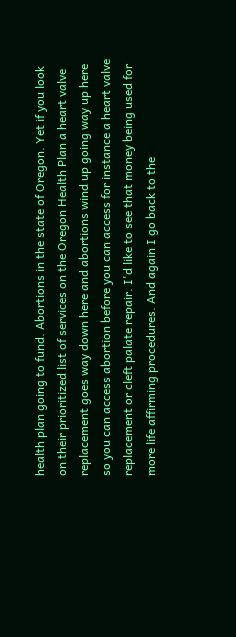health plan going to fund. Abortions in the state of Oregon. Yet if you look on their prioritized list of services on the Oregon Health Plan a heart valve replacement goes way down here and abortions wind up going way up here so you can access abortion before you can access for instance a heart valve replacement or cleft palate repair. I'd like to see that money being used for more life affirming procedures. And again I go back to the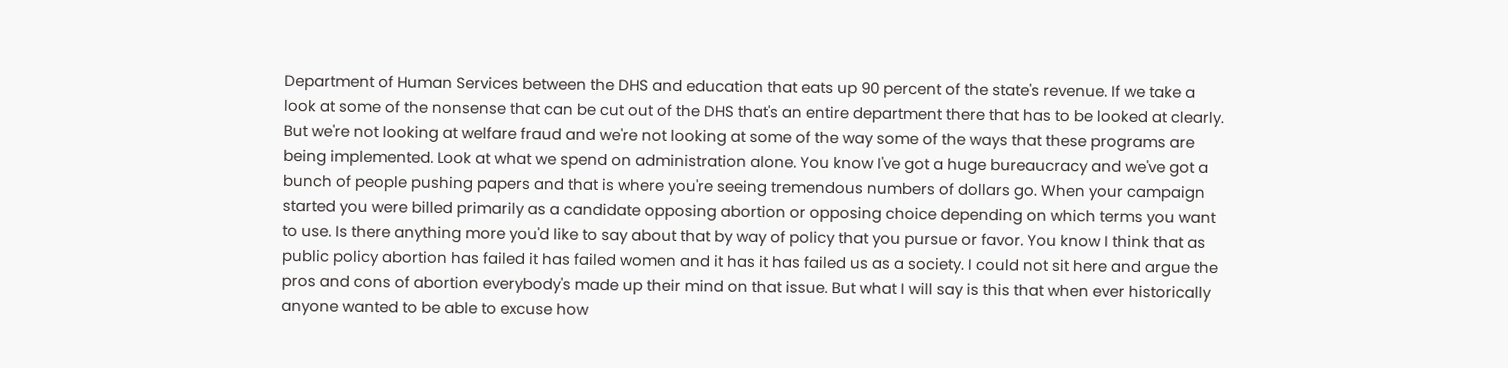Department of Human Services between the DHS and education that eats up 90 percent of the state's revenue. If we take a
look at some of the nonsense that can be cut out of the DHS that's an entire department there that has to be looked at clearly. But we're not looking at welfare fraud and we're not looking at some of the way some of the ways that these programs are being implemented. Look at what we spend on administration alone. You know I've got a huge bureaucracy and we've got a bunch of people pushing papers and that is where you're seeing tremendous numbers of dollars go. When your campaign started you were billed primarily as a candidate opposing abortion or opposing choice depending on which terms you want to use. Is there anything more you'd like to say about that by way of policy that you pursue or favor. You know I think that as public policy abortion has failed it has failed women and it has it has failed us as a society. I could not sit here and argue the pros and cons of abortion everybody's made up their mind on that issue. But what I will say is this that when ever historically anyone wanted to be able to excuse how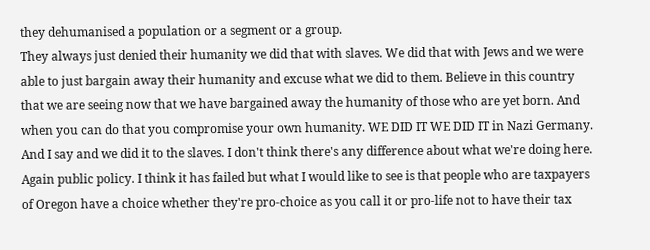they dehumanised a population or a segment or a group.
They always just denied their humanity we did that with slaves. We did that with Jews and we were able to just bargain away their humanity and excuse what we did to them. Believe in this country that we are seeing now that we have bargained away the humanity of those who are yet born. And when you can do that you compromise your own humanity. WE DID IT WE DID IT in Nazi Germany. And I say and we did it to the slaves. I don't think there's any difference about what we're doing here. Again public policy. I think it has failed but what I would like to see is that people who are taxpayers of Oregon have a choice whether they're pro-choice as you call it or pro-life not to have their tax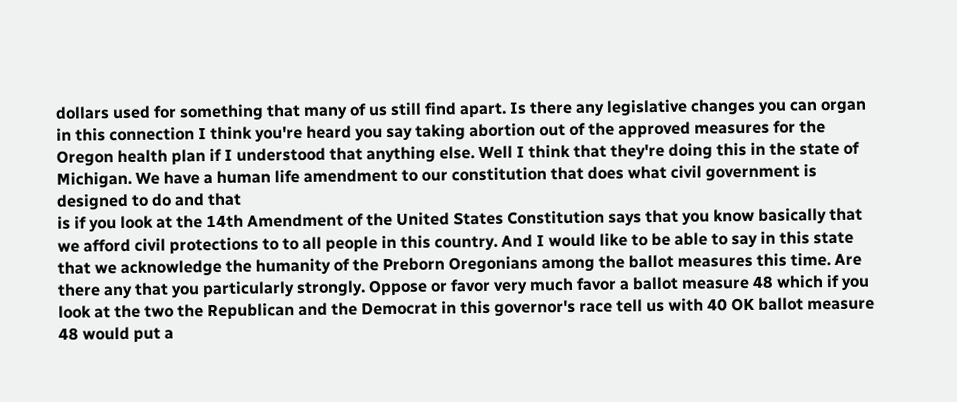dollars used for something that many of us still find apart. Is there any legislative changes you can organ in this connection I think you're heard you say taking abortion out of the approved measures for the Oregon health plan if I understood that anything else. Well I think that they're doing this in the state of Michigan. We have a human life amendment to our constitution that does what civil government is designed to do and that
is if you look at the 14th Amendment of the United States Constitution says that you know basically that we afford civil protections to to all people in this country. And I would like to be able to say in this state that we acknowledge the humanity of the Preborn Oregonians among the ballot measures this time. Are there any that you particularly strongly. Oppose or favor very much favor a ballot measure 48 which if you look at the two the Republican and the Democrat in this governor's race tell us with 40 OK ballot measure 48 would put a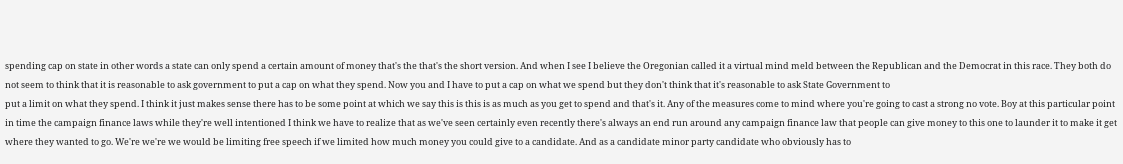spending cap on state in other words a state can only spend a certain amount of money that's the that's the short version. And when I see I believe the Oregonian called it a virtual mind meld between the Republican and the Democrat in this race. They both do not seem to think that it is reasonable to ask government to put a cap on what they spend. Now you and I have to put a cap on what we spend but they don't think that it's reasonable to ask State Government to
put a limit on what they spend. I think it just makes sense there has to be some point at which we say this is this is as much as you get to spend and that's it. Any of the measures come to mind where you're going to cast a strong no vote. Boy at this particular point in time the campaign finance laws while they're well intentioned I think we have to realize that as we've seen certainly even recently there's always an end run around any campaign finance law that people can give money to this one to launder it to make it get where they wanted to go. We're we're we would be limiting free speech if we limited how much money you could give to a candidate. And as a candidate minor party candidate who obviously has to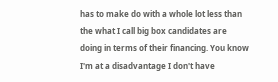has to make do with a whole lot less than the what I call big box candidates are doing in terms of their financing. You know I'm at a disadvantage I don't have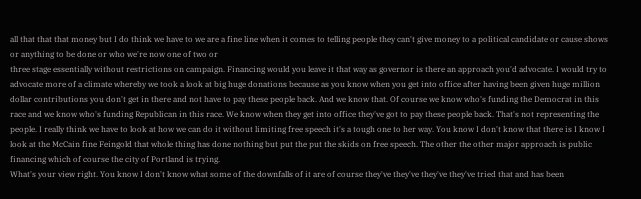all that that that money but I do think we have to we are a fine line when it comes to telling people they can't give money to a political candidate or cause shows or anything to be done or who we're now one of two or
three stage essentially without restrictions on campaign. Financing would you leave it that way as governor is there an approach you'd advocate. I would try to advocate more of a climate whereby we took a look at big huge donations because as you know when you get into office after having been given huge million dollar contributions you don't get in there and not have to pay these people back. And we know that. Of course we know who's funding the Democrat in this race and we know who's funding Republican in this race. We know when they get into office they've got to pay these people back. That's not representing the people. I really think we have to look at how we can do it without limiting free speech it's a tough one to her way. You know I don't know that there is I know I look at the McCain fine Feingold that whole thing has done nothing but put the put the skids on free speech. The other the other major approach is public financing which of course the city of Portland is trying.
What's your view right. You know I don't know what some of the downfalls of it are of course they've they've they've they've tried that and has been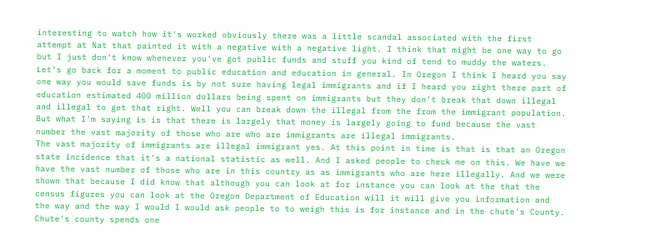interesting to watch how it's worked obviously there was a little scandal associated with the first attempt at Nat that painted it with a negative with a negative light. I think that might be one way to go but I just don't know whenever you've got public funds and stuff you kind of tend to muddy the waters. Let's go back for a moment to public education and education in general. In Oregon I think I heard you say one way you would save funds is by not sure having legal immigrants and if I heard you right there part of education estimated 400 million dollars being spent on immigrants but they don't break that down illegal and illegal to get that right. Well you can break down the illegal from the from the immigrant population. But what I'm saying is is that there is largely that money is largely going to fund because the vast number the vast majority of those who are who are immigrants are illegal immigrants.
The vast majority of immigrants are illegal immigrant yes. At this point in time is that is that an Oregon state incidence that it's a national statistic as well. And I asked people to check me on this. We have we have the vast number of those who are in this country as as immigrants who are here illegally. And we were shown that because I did know that although you can look at for instance you can look at the that the census figures you can look at the Oregon Department of Education will it will give you information and the way and the way I would I would ask people to to weigh this is for instance and in the chute's County. Chute's county spends one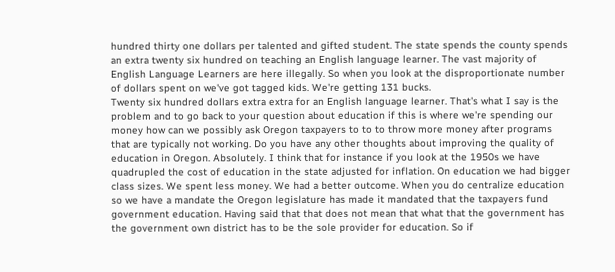hundred thirty one dollars per talented and gifted student. The state spends the county spends an extra twenty six hundred on teaching an English language learner. The vast majority of English Language Learners are here illegally. So when you look at the disproportionate number of dollars spent on we've got tagged kids. We're getting 131 bucks.
Twenty six hundred dollars extra extra for an English language learner. That's what I say is the problem and to go back to your question about education if this is where we're spending our money how can we possibly ask Oregon taxpayers to to to throw more money after programs that are typically not working. Do you have any other thoughts about improving the quality of education in Oregon. Absolutely. I think that for instance if you look at the 1950s we have quadrupled the cost of education in the state adjusted for inflation. On education we had bigger class sizes. We spent less money. We had a better outcome. When you do centralize education so we have a mandate the Oregon legislature has made it mandated that the taxpayers fund government education. Having said that that does not mean that what that the government has the government own district has to be the sole provider for education. So if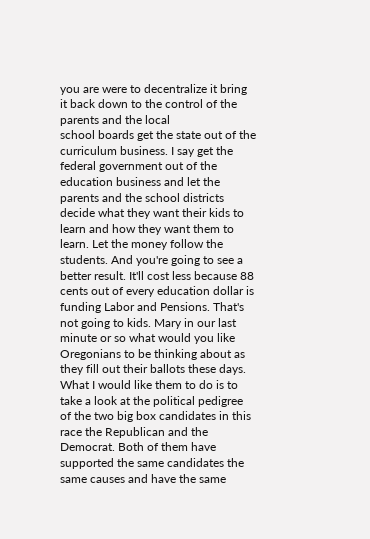you are were to decentralize it bring it back down to the control of the parents and the local
school boards get the state out of the curriculum business. I say get the federal government out of the education business and let the parents and the school districts decide what they want their kids to learn and how they want them to learn. Let the money follow the students. And you're going to see a better result. It'll cost less because 88 cents out of every education dollar is funding Labor and Pensions. That's not going to kids. Mary in our last minute or so what would you like Oregonians to be thinking about as they fill out their ballots these days. What I would like them to do is to take a look at the political pedigree of the two big box candidates in this race the Republican and the Democrat. Both of them have supported the same candidates the same causes and have the same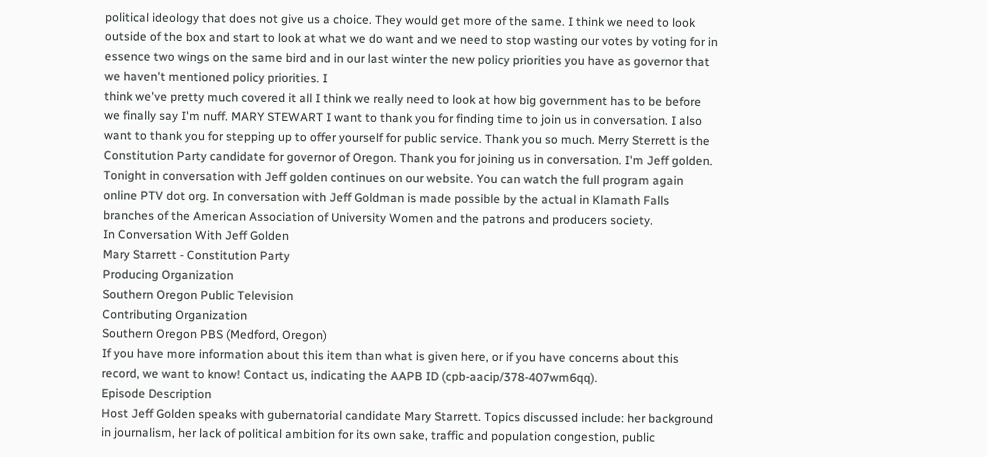political ideology that does not give us a choice. They would get more of the same. I think we need to look outside of the box and start to look at what we do want and we need to stop wasting our votes by voting for in essence two wings on the same bird and in our last winter the new policy priorities you have as governor that we haven't mentioned policy priorities. I
think we've pretty much covered it all I think we really need to look at how big government has to be before we finally say I'm nuff. MARY STEWART I want to thank you for finding time to join us in conversation. I also want to thank you for stepping up to offer yourself for public service. Thank you so much. Merry Sterrett is the Constitution Party candidate for governor of Oregon. Thank you for joining us in conversation. I'm Jeff golden. Tonight in conversation with Jeff golden continues on our website. You can watch the full program again online PTV dot org. In conversation with Jeff Goldman is made possible by the actual in Klamath Falls
branches of the American Association of University Women and the patrons and producers society.
In Conversation With Jeff Golden
Mary Starrett - Constitution Party
Producing Organization
Southern Oregon Public Television
Contributing Organization
Southern Oregon PBS (Medford, Oregon)
If you have more information about this item than what is given here, or if you have concerns about this record, we want to know! Contact us, indicating the AAPB ID (cpb-aacip/378-407wm6qq).
Episode Description
Host Jeff Golden speaks with gubernatorial candidate Mary Starrett. Topics discussed include: her background in journalism, her lack of political ambition for its own sake, traffic and population congestion, public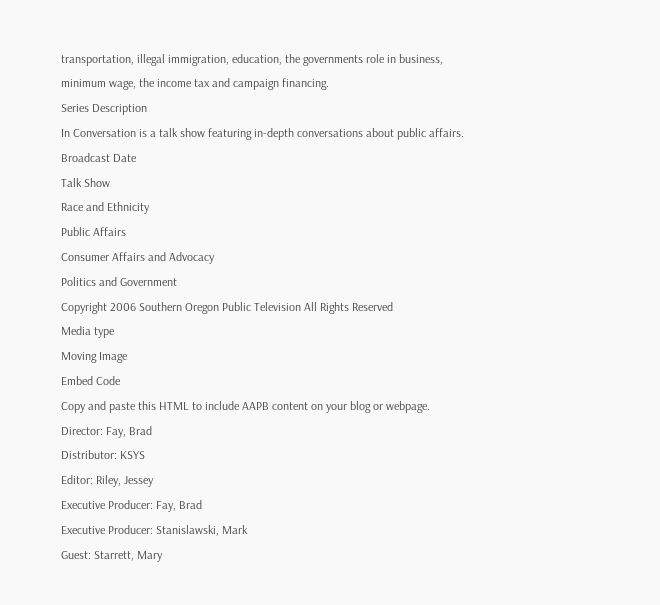transportation, illegal immigration, education, the governments role in business, minimum wage, the income tax and campaign financing.
Series Description
In Conversation is a talk show featuring in-depth conversations about public affairs.
Broadcast Date
Talk Show
Race and Ethnicity
Public Affairs
Consumer Affairs and Advocacy
Politics and Government
Copyright 2006 Southern Oregon Public Television All Rights Reserved
Media type
Moving Image
Embed Code
Copy and paste this HTML to include AAPB content on your blog or webpage.
Director: Fay, Brad
Distributor: KSYS
Editor: Riley, Jessey
Executive Producer: Fay, Brad
Executive Producer: Stanislawski, Mark
Guest: Starrett, Mary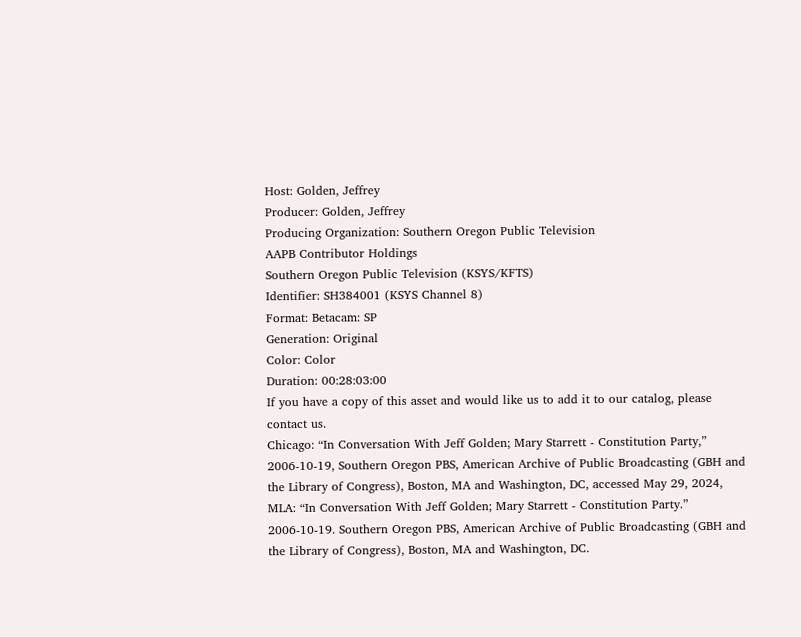Host: Golden, Jeffrey
Producer: Golden, Jeffrey
Producing Organization: Southern Oregon Public Television
AAPB Contributor Holdings
Southern Oregon Public Television (KSYS/KFTS)
Identifier: SH384001 (KSYS Channel 8)
Format: Betacam: SP
Generation: Original
Color: Color
Duration: 00:28:03:00
If you have a copy of this asset and would like us to add it to our catalog, please contact us.
Chicago: “In Conversation With Jeff Golden; Mary Starrett - Constitution Party,” 2006-10-19, Southern Oregon PBS, American Archive of Public Broadcasting (GBH and the Library of Congress), Boston, MA and Washington, DC, accessed May 29, 2024,
MLA: “In Conversation With Jeff Golden; Mary Starrett - Constitution Party.” 2006-10-19. Southern Oregon PBS, American Archive of Public Broadcasting (GBH and the Library of Congress), Boston, MA and Washington, DC.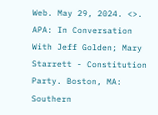Web. May 29, 2024. <>.
APA: In Conversation With Jeff Golden; Mary Starrett - Constitution Party. Boston, MA: Southern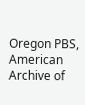Oregon PBS, American Archive of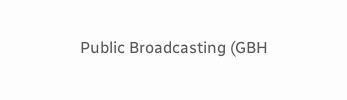Public Broadcasting (GBH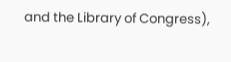and the Library of Congress),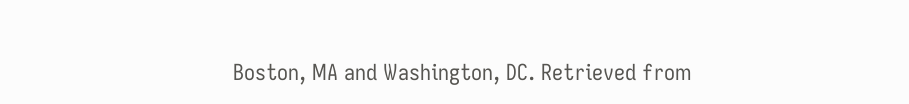Boston, MA and Washington, DC. Retrieved from